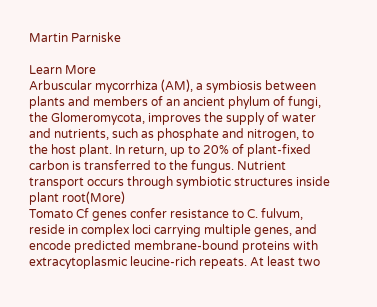Martin Parniske

Learn More
Arbuscular mycorrhiza (AM), a symbiosis between plants and members of an ancient phylum of fungi, the Glomeromycota, improves the supply of water and nutrients, such as phosphate and nitrogen, to the host plant. In return, up to 20% of plant-fixed carbon is transferred to the fungus. Nutrient transport occurs through symbiotic structures inside plant root(More)
Tomato Cf genes confer resistance to C. fulvum, reside in complex loci carrying multiple genes, and encode predicted membrane-bound proteins with extracytoplasmic leucine-rich repeats. At least two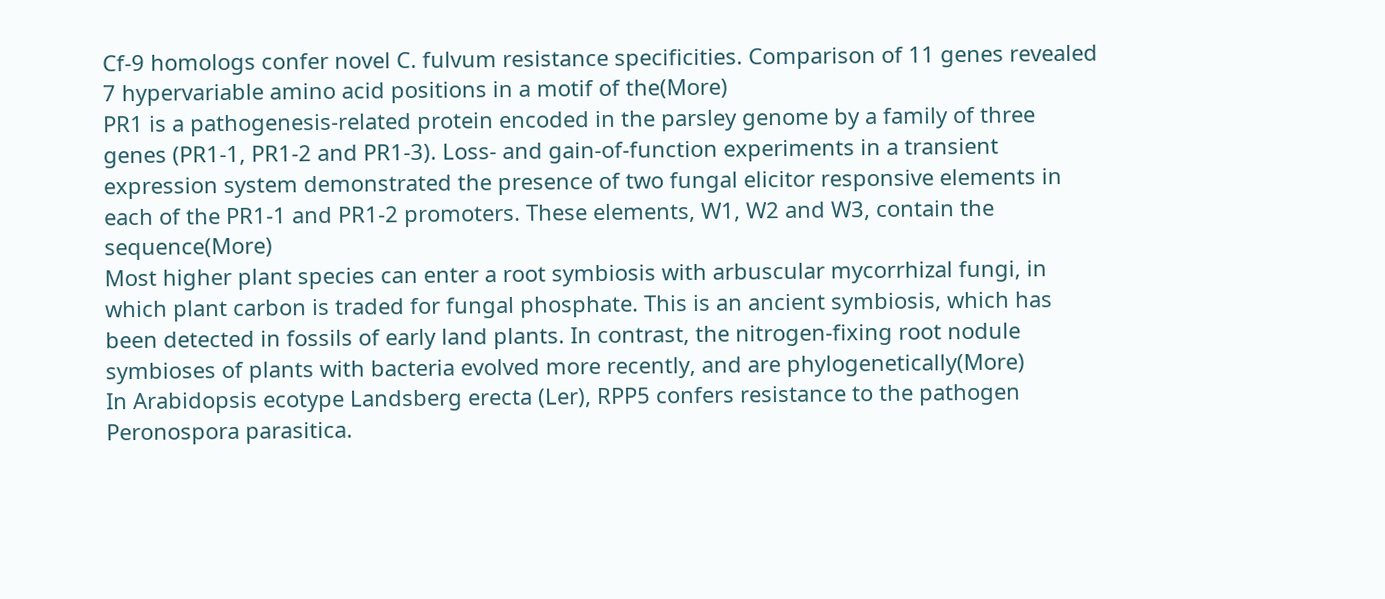Cf-9 homologs confer novel C. fulvum resistance specificities. Comparison of 11 genes revealed 7 hypervariable amino acid positions in a motif of the(More)
PR1 is a pathogenesis-related protein encoded in the parsley genome by a family of three genes (PR1-1, PR1-2 and PR1-3). Loss- and gain-of-function experiments in a transient expression system demonstrated the presence of two fungal elicitor responsive elements in each of the PR1-1 and PR1-2 promoters. These elements, W1, W2 and W3, contain the sequence(More)
Most higher plant species can enter a root symbiosis with arbuscular mycorrhizal fungi, in which plant carbon is traded for fungal phosphate. This is an ancient symbiosis, which has been detected in fossils of early land plants. In contrast, the nitrogen-fixing root nodule symbioses of plants with bacteria evolved more recently, and are phylogenetically(More)
In Arabidopsis ecotype Landsberg erecta (Ler), RPP5 confers resistance to the pathogen Peronospora parasitica.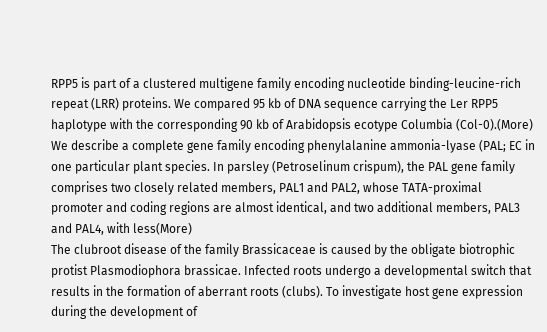RPP5 is part of a clustered multigene family encoding nucleotide binding-leucine-rich repeat (LRR) proteins. We compared 95 kb of DNA sequence carrying the Ler RPP5 haplotype with the corresponding 90 kb of Arabidopsis ecotype Columbia (Col-0).(More)
We describe a complete gene family encoding phenylalanine ammonia-lyase (PAL; EC in one particular plant species. In parsley (Petroselinum crispum), the PAL gene family comprises two closely related members, PAL1 and PAL2, whose TATA-proximal promoter and coding regions are almost identical, and two additional members, PAL3 and PAL4, with less(More)
The clubroot disease of the family Brassicaceae is caused by the obligate biotrophic protist Plasmodiophora brassicae. Infected roots undergo a developmental switch that results in the formation of aberrant roots (clubs). To investigate host gene expression during the development of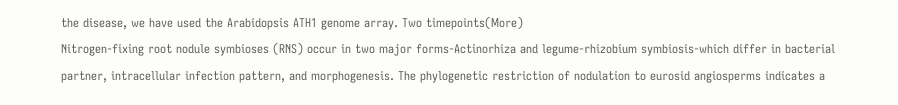the disease, we have used the Arabidopsis ATH1 genome array. Two timepoints(More)
Nitrogen-fixing root nodule symbioses (RNS) occur in two major forms-Actinorhiza and legume-rhizobium symbiosis-which differ in bacterial partner, intracellular infection pattern, and morphogenesis. The phylogenetic restriction of nodulation to eurosid angiosperms indicates a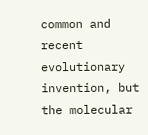common and recent evolutionary invention, but the molecular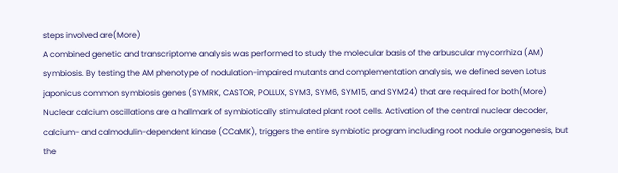steps involved are(More)
A combined genetic and transcriptome analysis was performed to study the molecular basis of the arbuscular mycorrhiza (AM) symbiosis. By testing the AM phenotype of nodulation-impaired mutants and complementation analysis, we defined seven Lotus japonicus common symbiosis genes (SYMRK, CASTOR, POLLUX, SYM3, SYM6, SYM15, and SYM24) that are required for both(More)
Nuclear calcium oscillations are a hallmark of symbiotically stimulated plant root cells. Activation of the central nuclear decoder, calcium- and calmodulin-dependent kinase (CCaMK), triggers the entire symbiotic program including root nodule organogenesis, but the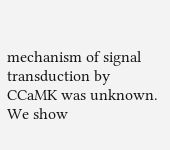mechanism of signal transduction by CCaMK was unknown. We show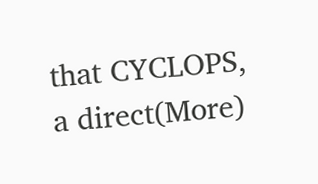that CYCLOPS, a direct(More)